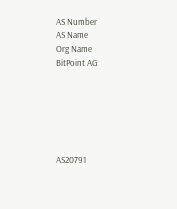AS Number
AS Name
Org Name
BitPoint AG






AS20791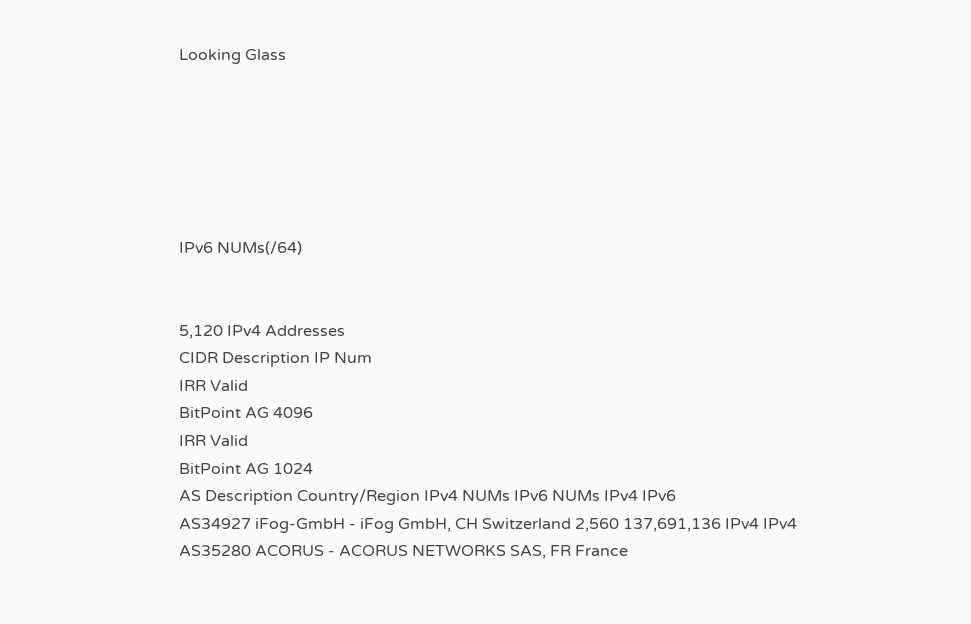Looking Glass






IPv6 NUMs(/64)


5,120 IPv4 Addresses
CIDR Description IP Num
IRR Valid
BitPoint AG 4096
IRR Valid
BitPoint AG 1024
AS Description Country/Region IPv4 NUMs IPv6 NUMs IPv4 IPv6
AS34927 iFog-GmbH - iFog GmbH, CH Switzerland 2,560 137,691,136 IPv4 IPv4
AS35280 ACORUS - ACORUS NETWORKS SAS, FR France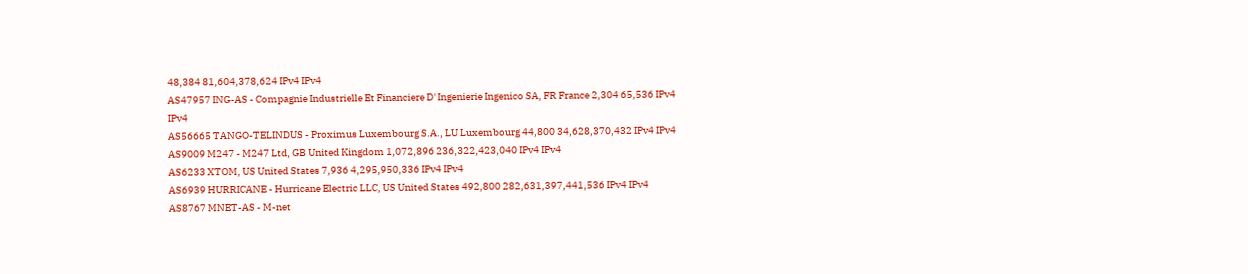48,384 81,604,378,624 IPv4 IPv4
AS47957 ING-AS - Compagnie Industrielle Et Financiere D' Ingenierie Ingenico SA, FR France 2,304 65,536 IPv4 IPv4
AS56665 TANGO-TELINDUS - Proximus Luxembourg S.A., LU Luxembourg 44,800 34,628,370,432 IPv4 IPv4
AS9009 M247 - M247 Ltd, GB United Kingdom 1,072,896 236,322,423,040 IPv4 IPv4
AS6233 XTOM, US United States 7,936 4,295,950,336 IPv4 IPv4
AS6939 HURRICANE - Hurricane Electric LLC, US United States 492,800 282,631,397,441,536 IPv4 IPv4
AS8767 MNET-AS - M-net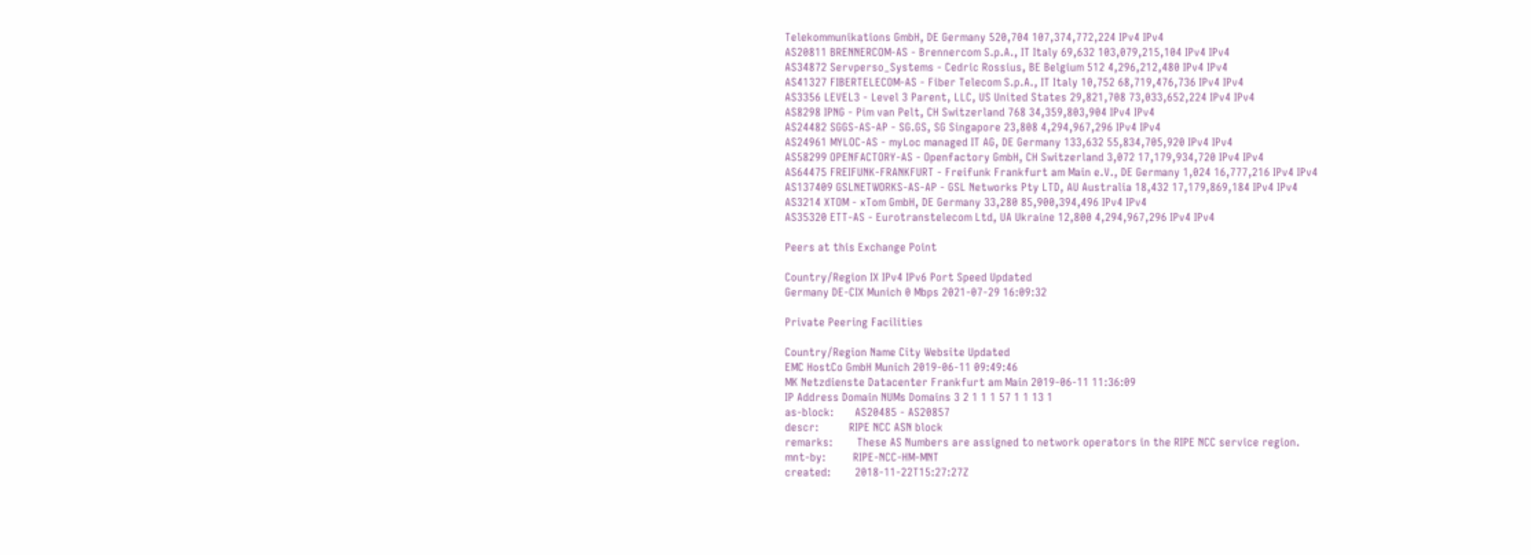Telekommunikations GmbH, DE Germany 520,704 107,374,772,224 IPv4 IPv4
AS20811 BRENNERCOM-AS - Brennercom S.p.A., IT Italy 69,632 103,079,215,104 IPv4 IPv4
AS34872 Servperso_Systems - Cedric Rossius, BE Belgium 512 4,296,212,480 IPv4 IPv4
AS41327 FIBERTELECOM-AS - Fiber Telecom S.p.A., IT Italy 10,752 68,719,476,736 IPv4 IPv4
AS3356 LEVEL3 - Level 3 Parent, LLC, US United States 29,821,708 73,033,652,224 IPv4 IPv4
AS8298 IPNG - Pim van Pelt, CH Switzerland 768 34,359,803,904 IPv4 IPv4
AS24482 SGGS-AS-AP - SG.GS, SG Singapore 23,808 4,294,967,296 IPv4 IPv4
AS24961 MYLOC-AS - myLoc managed IT AG, DE Germany 133,632 55,834,705,920 IPv4 IPv4
AS58299 OPENFACTORY-AS - Openfactory GmbH, CH Switzerland 3,072 17,179,934,720 IPv4 IPv4
AS64475 FREIFUNK-FRANKFURT - Freifunk Frankfurt am Main e.V., DE Germany 1,024 16,777,216 IPv4 IPv4
AS137409 GSLNETWORKS-AS-AP - GSL Networks Pty LTD, AU Australia 18,432 17,179,869,184 IPv4 IPv4
AS3214 XTOM - xTom GmbH, DE Germany 33,280 85,900,394,496 IPv4 IPv4
AS35320 ETT-AS - Eurotranstelecom Ltd, UA Ukraine 12,800 4,294,967,296 IPv4 IPv4

Peers at this Exchange Point

Country/Region IX IPv4 IPv6 Port Speed Updated
Germany DE-CIX Munich 0 Mbps 2021-07-29 16:09:32

Private Peering Facilities

Country/Region Name City Website Updated
EMC HostCo GmbH Munich 2019-06-11 09:49:46
MK Netzdienste Datacenter Frankfurt am Main 2019-06-11 11:36:09
IP Address Domain NUMs Domains 3 2 1 1 1 57 1 1 13 1
as-block:       AS20485 - AS20857
descr:          RIPE NCC ASN block
remarks:        These AS Numbers are assigned to network operators in the RIPE NCC service region.
mnt-by:         RIPE-NCC-HM-MNT
created:        2018-11-22T15:27:27Z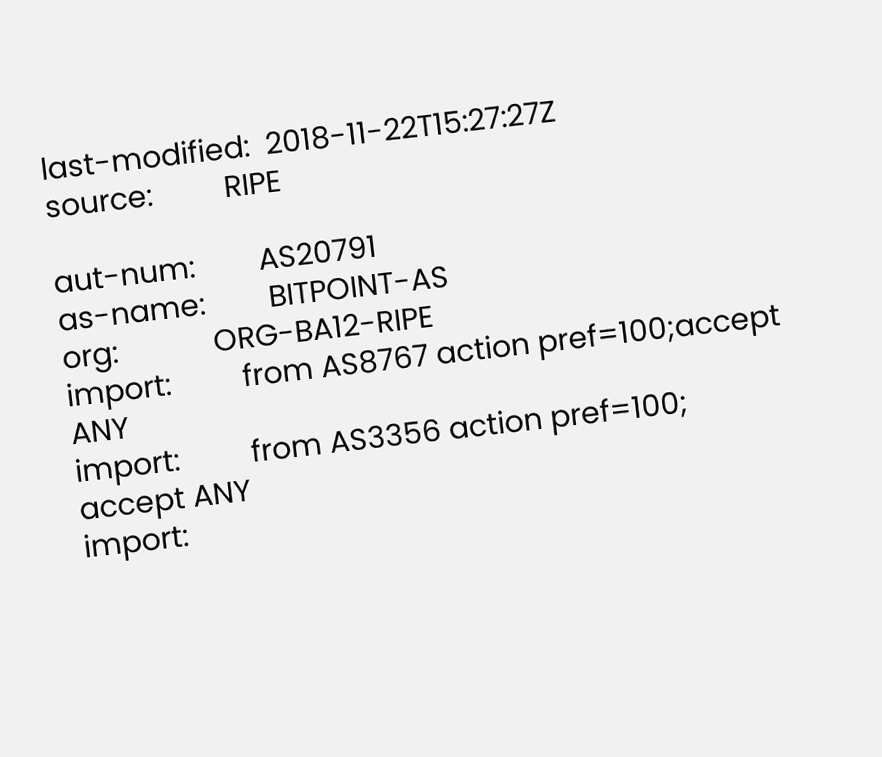last-modified:  2018-11-22T15:27:27Z
source:         RIPE

aut-num:        AS20791
as-name:        BITPOINT-AS
org:            ORG-BA12-RIPE
import:         from AS8767 action pref=100;accept ANY
import:         from AS3356 action pref=100; accept ANY
import: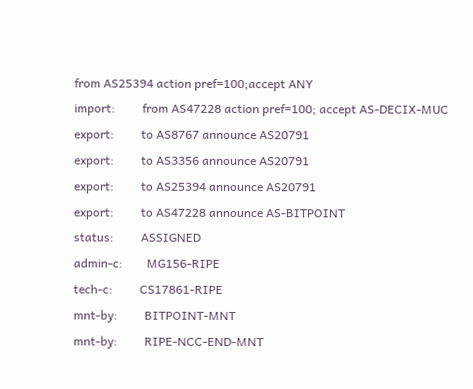from AS25394 action pref=100;accept ANY
import:         from AS47228 action pref=100; accept AS-DECIX-MUC
export:         to AS8767 announce AS20791
export:         to AS3356 announce AS20791
export:         to AS25394 announce AS20791
export:         to AS47228 announce AS-BITPOINT
status:         ASSIGNED
admin-c:        MG156-RIPE
tech-c:         CS17861-RIPE
mnt-by:         BITPOINT-MNT
mnt-by:         RIPE-NCC-END-MNT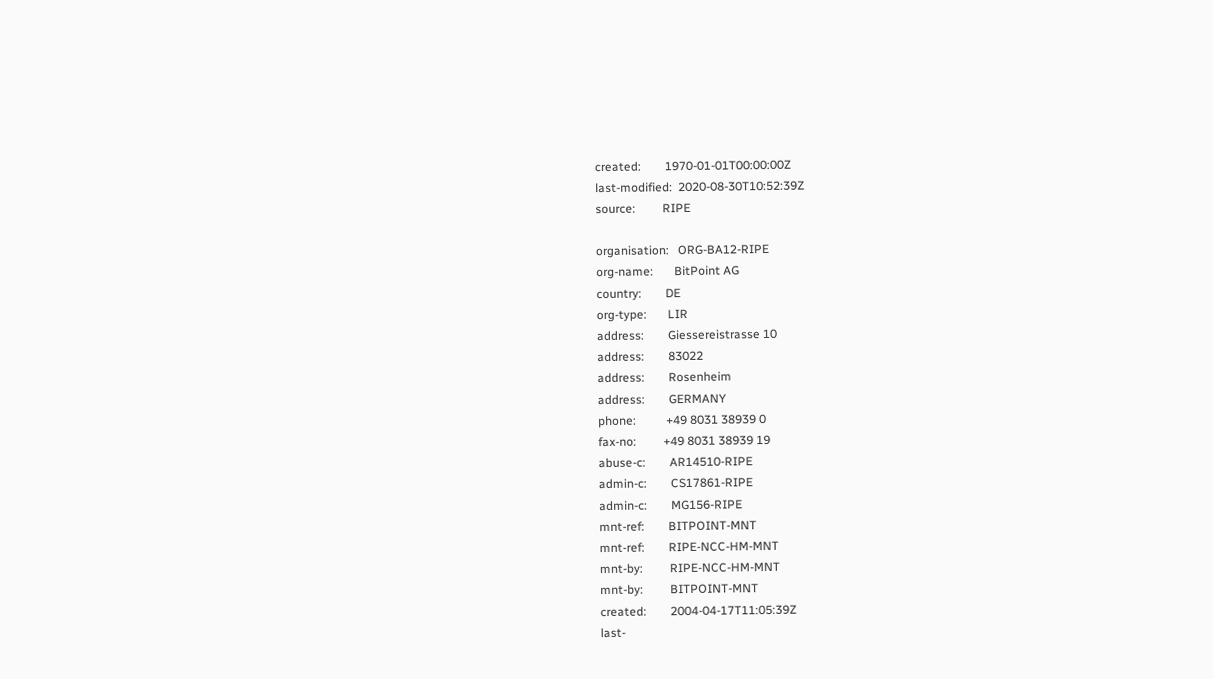created:        1970-01-01T00:00:00Z
last-modified:  2020-08-30T10:52:39Z
source:         RIPE

organisation:   ORG-BA12-RIPE
org-name:       BitPoint AG
country:        DE
org-type:       LIR
address:        Giessereistrasse 10
address:        83022
address:        Rosenheim
address:        GERMANY
phone:          +49 8031 38939 0
fax-no:         +49 8031 38939 19
abuse-c:        AR14510-RIPE
admin-c:        CS17861-RIPE
admin-c:        MG156-RIPE
mnt-ref:        BITPOINT-MNT
mnt-ref:        RIPE-NCC-HM-MNT
mnt-by:         RIPE-NCC-HM-MNT
mnt-by:         BITPOINT-MNT
created:        2004-04-17T11:05:39Z
last-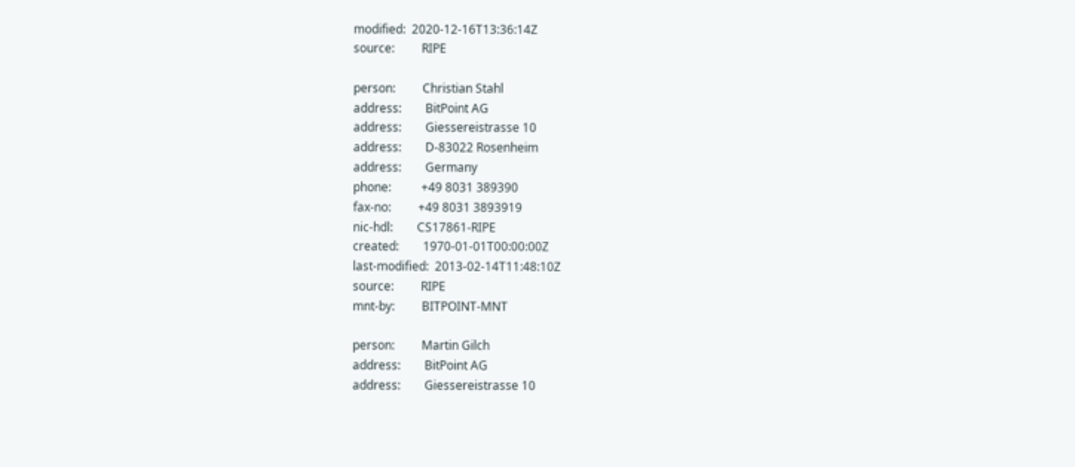modified:  2020-12-16T13:36:14Z
source:         RIPE

person:         Christian Stahl
address:        BitPoint AG
address:        Giessereistrasse 10
address:        D-83022 Rosenheim
address:        Germany
phone:          +49 8031 389390
fax-no:         +49 8031 3893919
nic-hdl:        CS17861-RIPE
created:        1970-01-01T00:00:00Z
last-modified:  2013-02-14T11:48:10Z
source:         RIPE
mnt-by:         BITPOINT-MNT

person:         Martin Gilch
address:        BitPoint AG
address:        Giessereistrasse 10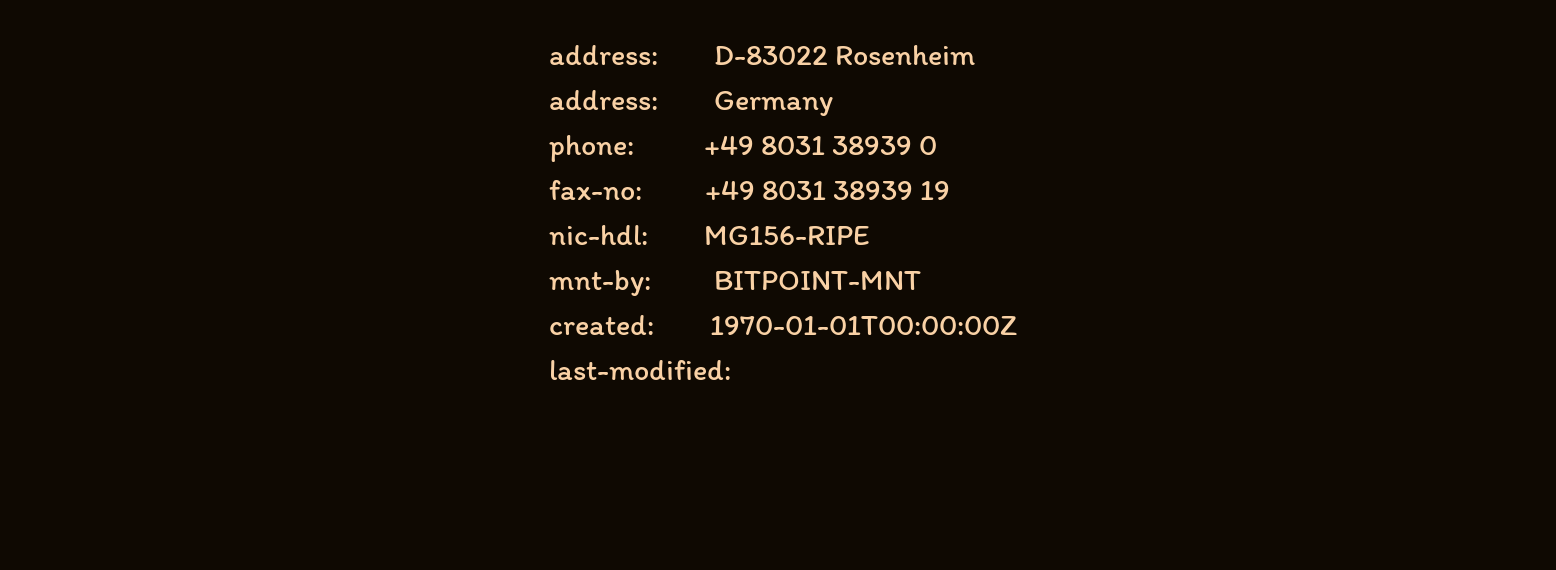address:        D-83022 Rosenheim
address:        Germany
phone:          +49 8031 38939 0
fax-no:         +49 8031 38939 19
nic-hdl:        MG156-RIPE
mnt-by:         BITPOINT-MNT
created:        1970-01-01T00:00:00Z
last-modified: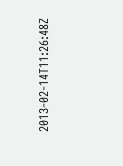2013-02-14T11:26:48Z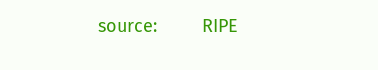source:         RIPE